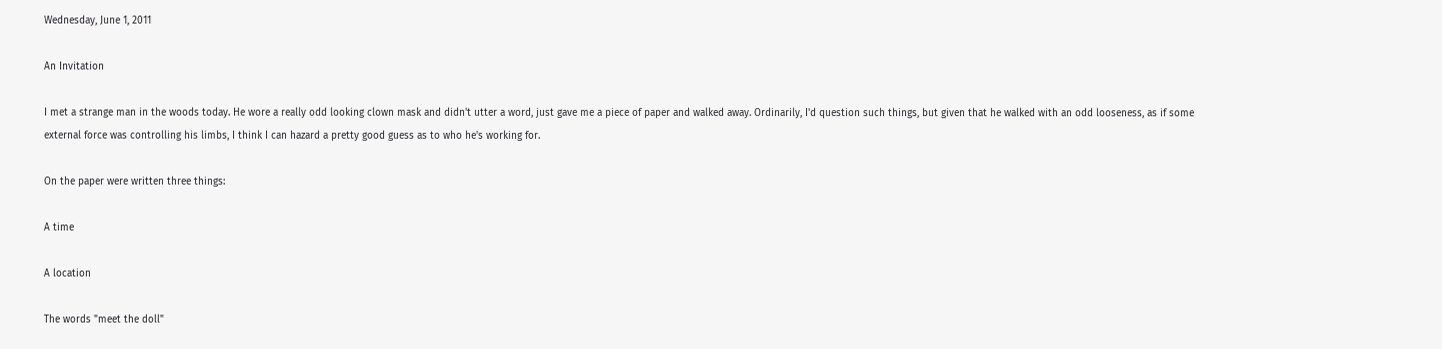Wednesday, June 1, 2011

An Invitation

I met a strange man in the woods today. He wore a really odd looking clown mask and didn't utter a word, just gave me a piece of paper and walked away. Ordinarily, I'd question such things, but given that he walked with an odd looseness, as if some external force was controlling his limbs, I think I can hazard a pretty good guess as to who he's working for.

On the paper were written three things:

A time

A location

The words "meet the doll"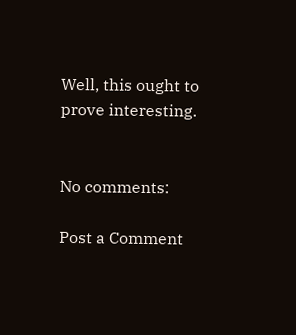Well, this ought to prove interesting.


No comments:

Post a Comment